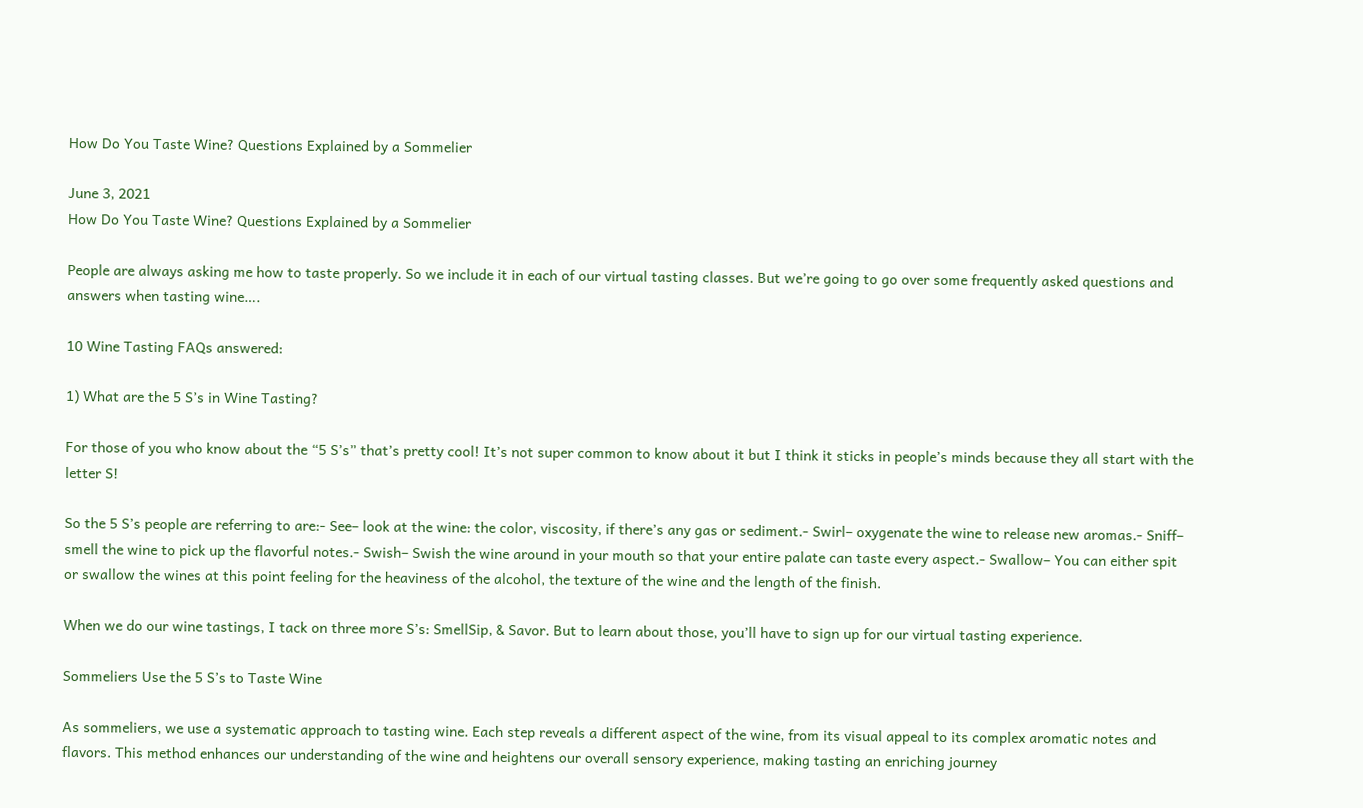How Do You Taste Wine? Questions Explained by a Sommelier

June 3, 2021
How Do You Taste Wine? Questions Explained by a Sommelier

People are always asking me how to taste properly. So we include it in each of our virtual tasting classes. But we’re going to go over some frequently asked questions and answers when tasting wine….

10 Wine Tasting FAQs answered:

1) What are the 5 S’s in Wine Tasting?

For those of you who know about the “5 S’s” that’s pretty cool! It’s not super common to know about it but I think it sticks in people’s minds because they all start with the letter S!

So the 5 S’s people are referring to are:- See– look at the wine: the color, viscosity, if there’s any gas or sediment.- Swirl– oxygenate the wine to release new aromas.- Sniff– smell the wine to pick up the flavorful notes.- Swish– Swish the wine around in your mouth so that your entire palate can taste every aspect.- Swallow– You can either spit or swallow the wines at this point feeling for the heaviness of the alcohol, the texture of the wine and the length of the finish.

When we do our wine tastings, I tack on three more S’s: SmellSip, & Savor. But to learn about those, you’ll have to sign up for our virtual tasting experience.

Sommeliers Use the 5 S’s to Taste Wine

As sommeliers, we use a systematic approach to tasting wine. Each step reveals a different aspect of the wine, from its visual appeal to its complex aromatic notes and flavors. This method enhances our understanding of the wine and heightens our overall sensory experience, making tasting an enriching journey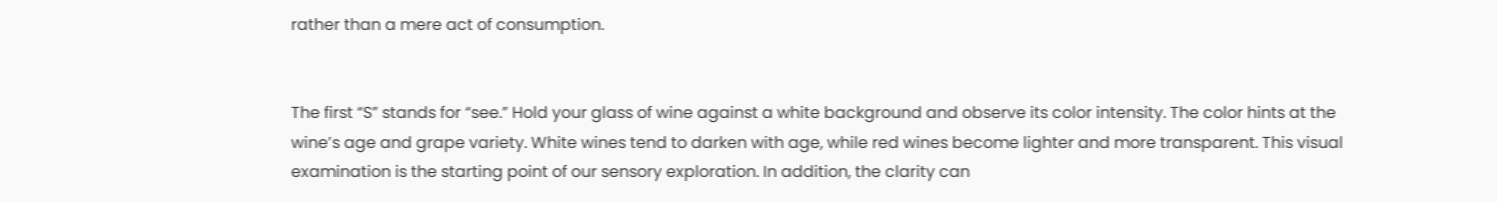rather than a mere act of consumption.


The first “S” stands for “see.” Hold your glass of wine against a white background and observe its color intensity. The color hints at the wine’s age and grape variety. White wines tend to darken with age, while red wines become lighter and more transparent. This visual examination is the starting point of our sensory exploration. In addition, the clarity can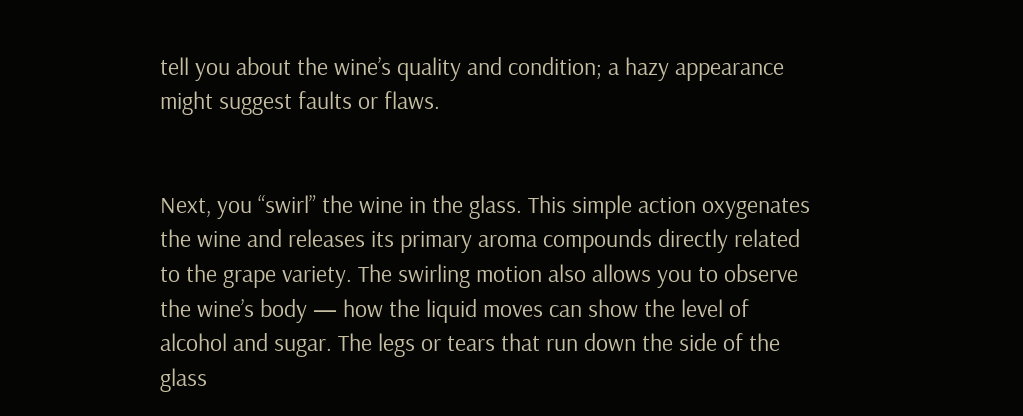tell you about the wine’s quality and condition; a hazy appearance might suggest faults or flaws.


Next, you “swirl” the wine in the glass. This simple action oxygenates the wine and releases its primary aroma compounds directly related to the grape variety. The swirling motion also allows you to observe the wine’s body — how the liquid moves can show the level of alcohol and sugar. The legs or tears that run down the side of the glass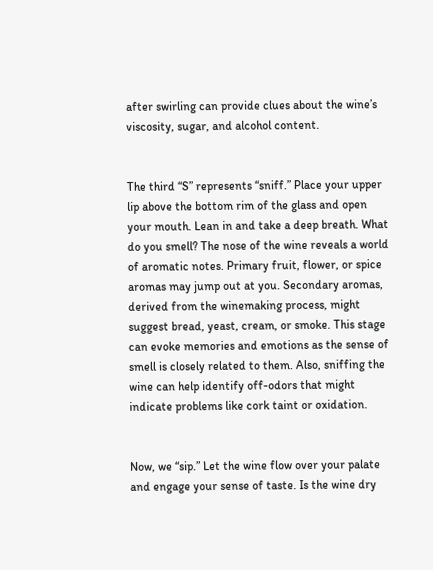after swirling can provide clues about the wine’s viscosity, sugar, and alcohol content.


The third “S” represents “sniff.” Place your upper lip above the bottom rim of the glass and open your mouth. Lean in and take a deep breath. What do you smell? The nose of the wine reveals a world of aromatic notes. Primary fruit, flower, or spice aromas may jump out at you. Secondary aromas, derived from the winemaking process, might suggest bread, yeast, cream, or smoke. This stage can evoke memories and emotions as the sense of smell is closely related to them. Also, sniffing the wine can help identify off-odors that might indicate problems like cork taint or oxidation.


Now, we “sip.” Let the wine flow over your palate and engage your sense of taste. Is the wine dry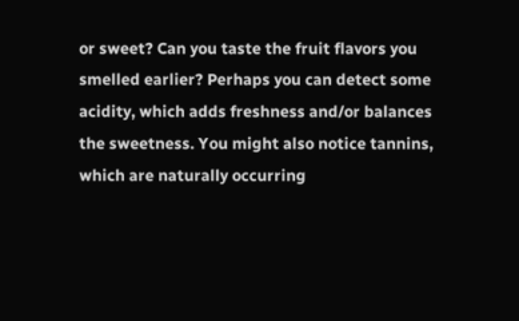or sweet? Can you taste the fruit flavors you smelled earlier? Perhaps you can detect some acidity, which adds freshness and/or balances the sweetness. You might also notice tannins, which are naturally occurring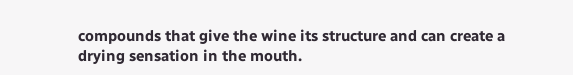compounds that give the wine its structure and can create a drying sensation in the mouth.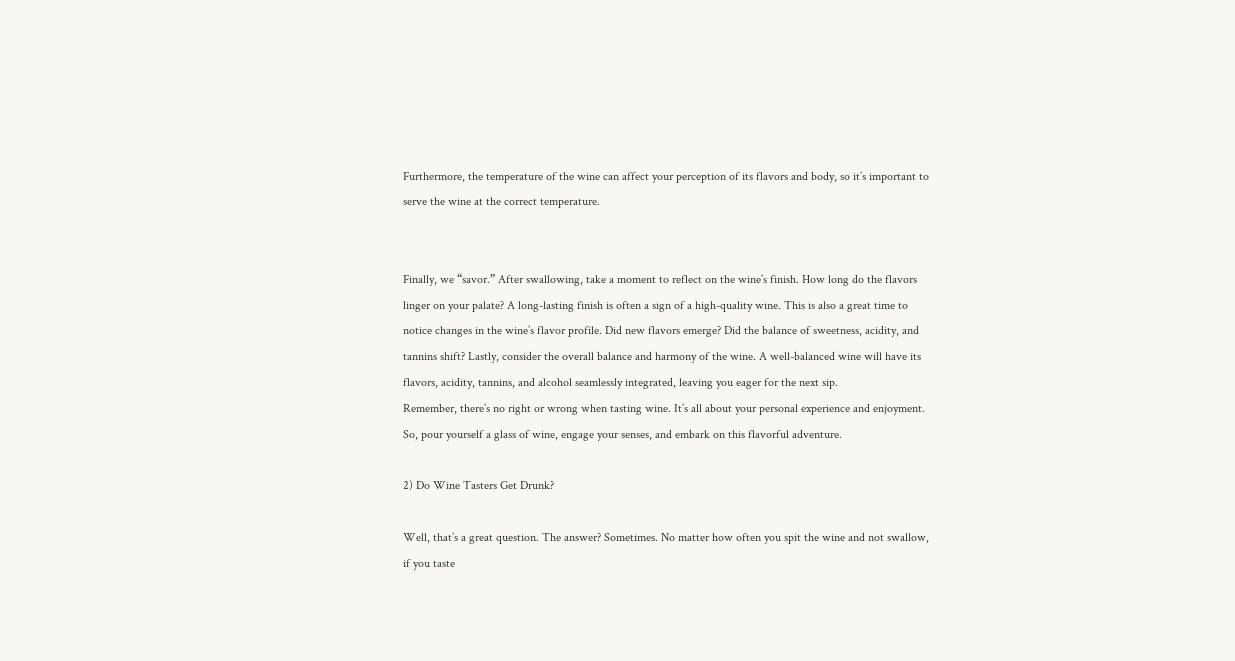Furthermore, the temperature of the wine can affect your perception of its flavors and body, so it’s important to serve the wine at the correct temperature.


Finally, we “savor.” After swallowing, take a moment to reflect on the wine’s finish. How long do the flavors linger on your palate? A long-lasting finish is often a sign of a high-quality wine. This is also a great time to notice changes in the wine’s flavor profile. Did new flavors emerge? Did the balance of sweetness, acidity, and tannins shift? Lastly, consider the overall balance and harmony of the wine. A well-balanced wine will have its flavors, acidity, tannins, and alcohol seamlessly integrated, leaving you eager for the next sip.
Remember, there’s no right or wrong when tasting wine. It’s all about your personal experience and enjoyment. So, pour yourself a glass of wine, engage your senses, and embark on this flavorful adventure.

2) Do Wine Tasters Get Drunk?

Well, that’s a great question. The answer? Sometimes. No matter how often you spit the wine and not swallow, if you taste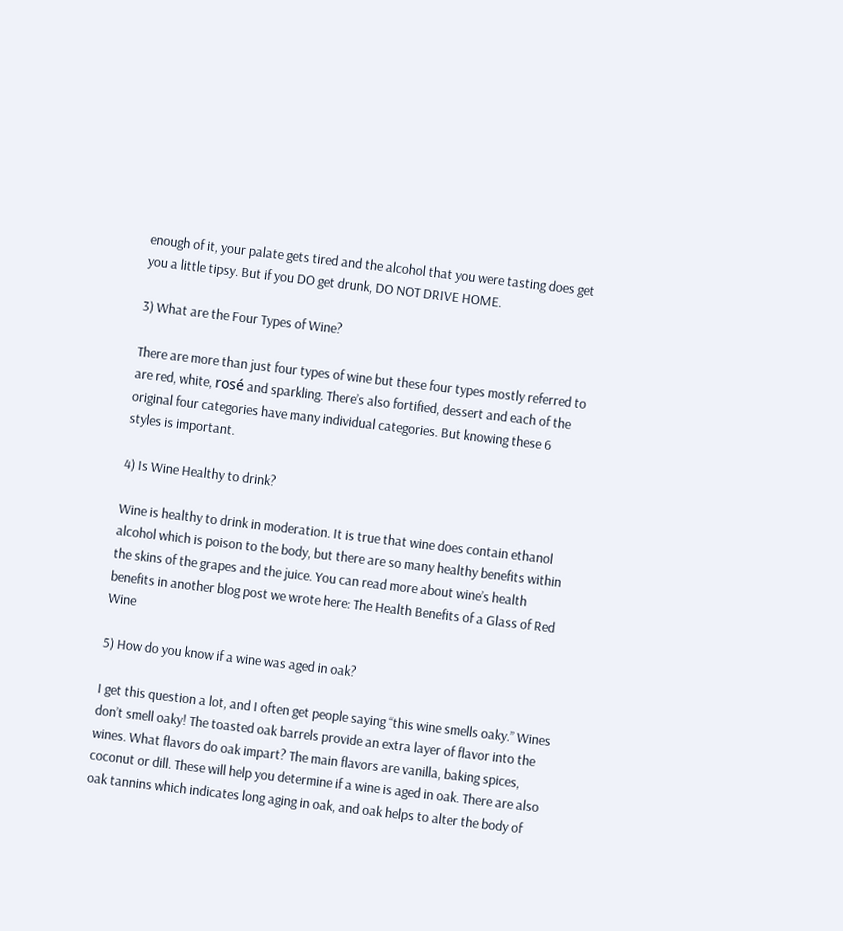enough of it, your palate gets tired and the alcohol that you were tasting does get you a little tipsy. But if you DO get drunk, DO NOT DRIVE HOME.

3) What are the Four Types of Wine?

There are more than just four types of wine but these four types mostly referred to are red, white, rosé and sparkling. There’s also fortified, dessert and each of the original four categories have many individual categories. But knowing these 6 styles is important.

4) Is Wine Healthy to drink?

Wine is healthy to drink in moderation. It is true that wine does contain ethanol alcohol which is poison to the body, but there are so many healthy benefits within the skins of the grapes and the juice. You can read more about wine’s health benefits in another blog post we wrote here: The Health Benefits of a Glass of Red Wine

5) How do you know if a wine was aged in oak?

I get this question a lot, and I often get people saying “this wine smells oaky.” Wines don’t smell oaky! The toasted oak barrels provide an extra layer of flavor into the wines. What flavors do oak impart? The main flavors are vanilla, baking spices, coconut or dill. These will help you determine if a wine is aged in oak. There are also oak tannins which indicates long aging in oak, and oak helps to alter the body of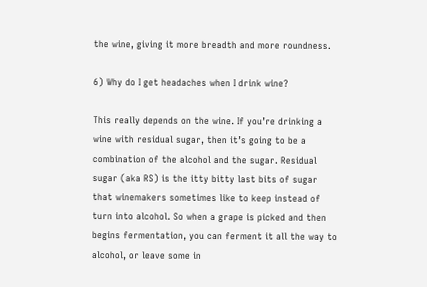the wine, giving it more breadth and more roundness.

6) Why do I get headaches when I drink wine?

This really depends on the wine. If you’re drinking a wine with residual sugar, then it’s going to be a combination of the alcohol and the sugar. Residual sugar (aka RS) is the itty bitty last bits of sugar that winemakers sometimes like to keep instead of turn into alcohol. So when a grape is picked and then begins fermentation, you can ferment it all the way to alcohol, or leave some in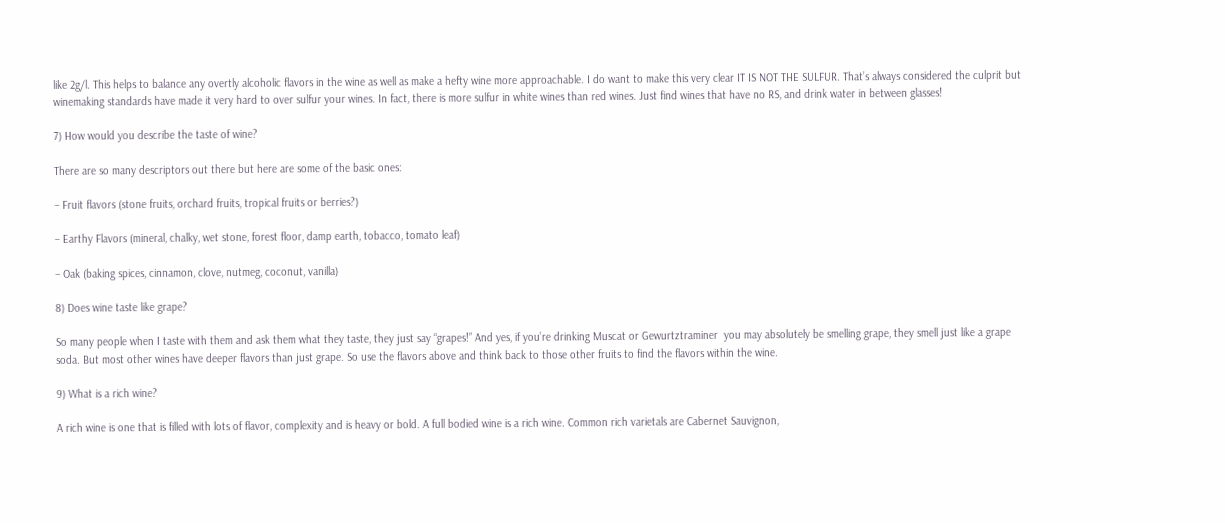like 2g/l. This helps to balance any overtly alcoholic flavors in the wine as well as make a hefty wine more approachable. I do want to make this very clear IT IS NOT THE SULFUR. That’s always considered the culprit but winemaking standards have made it very hard to over sulfur your wines. In fact, there is more sulfur in white wines than red wines. Just find wines that have no RS, and drink water in between glasses!

7) How would you describe the taste of wine?

There are so many descriptors out there but here are some of the basic ones:

– Fruit flavors (stone fruits, orchard fruits, tropical fruits or berries?)

– Earthy Flavors (mineral, chalky, wet stone, forest floor, damp earth, tobacco, tomato leaf)

– Oak (baking spices, cinnamon, clove, nutmeg, coconut, vanilla)

8) Does wine taste like grape?

So many people when I taste with them and ask them what they taste, they just say “grapes!” And yes, if you’re drinking Muscat or Gewurtztraminer  you may absolutely be smelling grape, they smell just like a grape soda. But most other wines have deeper flavors than just grape. So use the flavors above and think back to those other fruits to find the flavors within the wine.

9) What is a rich wine?

A rich wine is one that is filled with lots of flavor, complexity and is heavy or bold. A full bodied wine is a rich wine. Common rich varietals are Cabernet Sauvignon,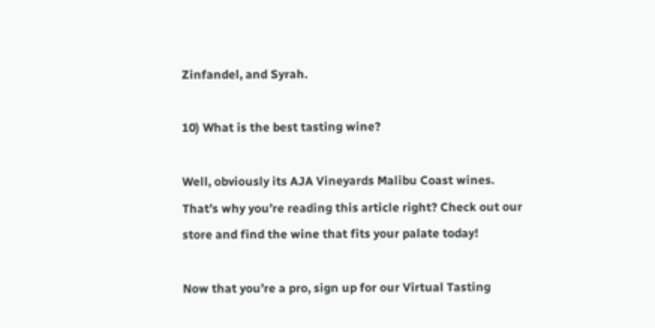Zinfandel, and Syrah.

10) What is the best tasting wine?

Well, obviously its AJA Vineyards Malibu Coast wines. That’s why you’re reading this article right? Check out our store and find the wine that fits your palate today!

Now that you’re a pro, sign up for our Virtual Tasting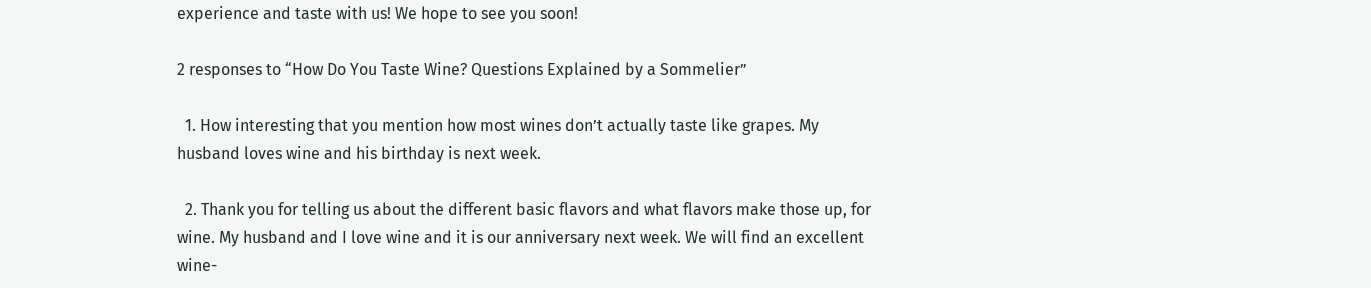experience and taste with us! We hope to see you soon!

2 responses to “How Do You Taste Wine? Questions Explained by a Sommelier”

  1. How interesting that you mention how most wines don’t actually taste like grapes. My husband loves wine and his birthday is next week.

  2. Thank you for telling us about the different basic flavors and what flavors make those up, for wine. My husband and I love wine and it is our anniversary next week. We will find an excellent wine-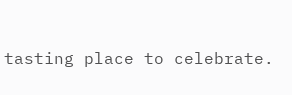tasting place to celebrate.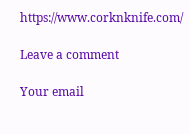https://www.corknknife.com/

Leave a comment

Your email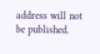address will not be published.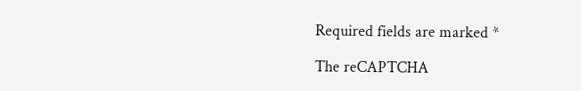Required fields are marked *

The reCAPTCHA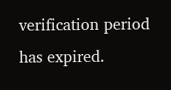verification period has expired.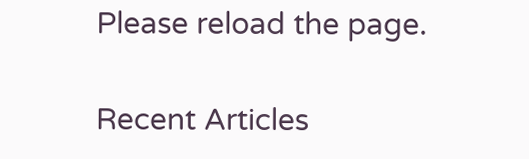Please reload the page.

Recent Articles